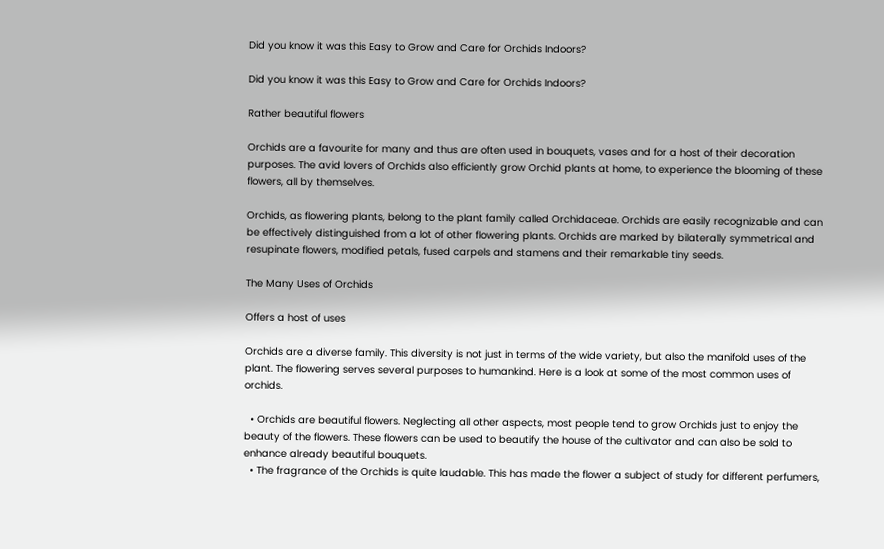Did you know it was this Easy to Grow and Care for Orchids Indoors?

Did you know it was this Easy to Grow and Care for Orchids Indoors?

Rather beautiful flowers

Orchids are a favourite for many and thus are often used in bouquets, vases and for a host of their decoration purposes. The avid lovers of Orchids also efficiently grow Orchid plants at home, to experience the blooming of these flowers, all by themselves.

Orchids, as flowering plants, belong to the plant family called Orchidaceae. Orchids are easily recognizable and can be effectively distinguished from a lot of other flowering plants. Orchids are marked by bilaterally symmetrical and resupinate flowers, modified petals, fused carpels and stamens and their remarkable tiny seeds.

The Many Uses of Orchids

Offers a host of uses

Orchids are a diverse family. This diversity is not just in terms of the wide variety, but also the manifold uses of the plant. The flowering serves several purposes to humankind. Here is a look at some of the most common uses of orchids.

  • Orchids are beautiful flowers. Neglecting all other aspects, most people tend to grow Orchids just to enjoy the beauty of the flowers. These flowers can be used to beautify the house of the cultivator and can also be sold to enhance already beautiful bouquets.
  • The fragrance of the Orchids is quite laudable. This has made the flower a subject of study for different perfumers,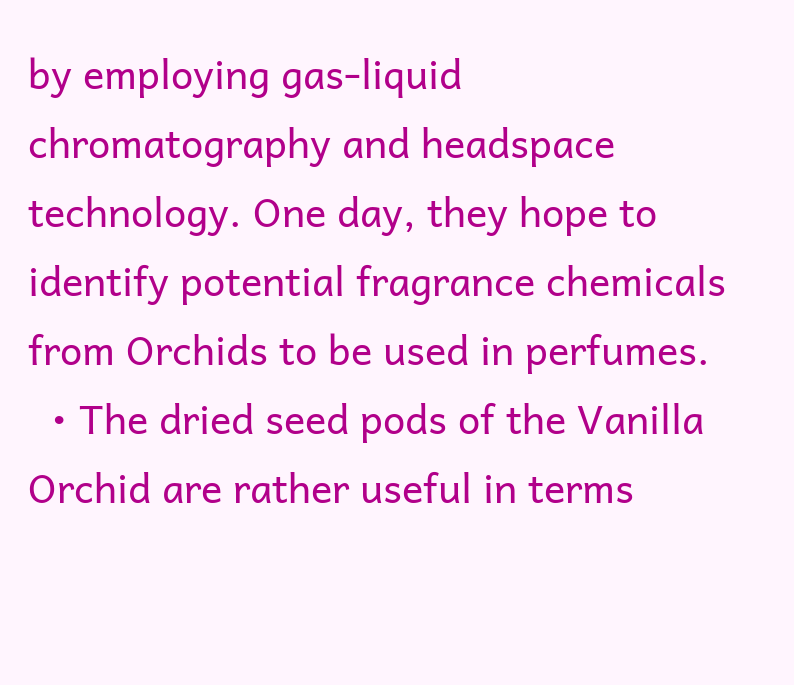by employing gas-liquid chromatography and headspace technology. One day, they hope to identify potential fragrance chemicals from Orchids to be used in perfumes.
  • The dried seed pods of the Vanilla Orchid are rather useful in terms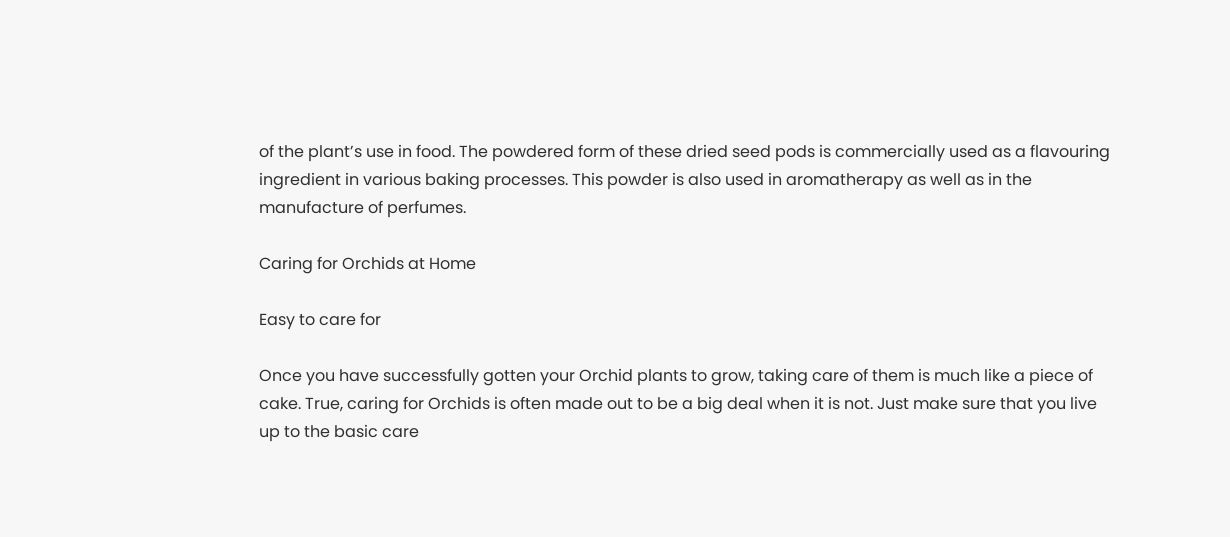of the plant’s use in food. The powdered form of these dried seed pods is commercially used as a flavouring ingredient in various baking processes. This powder is also used in aromatherapy as well as in the manufacture of perfumes.

Caring for Orchids at Home

Easy to care for

Once you have successfully gotten your Orchid plants to grow, taking care of them is much like a piece of cake. True, caring for Orchids is often made out to be a big deal when it is not. Just make sure that you live up to the basic care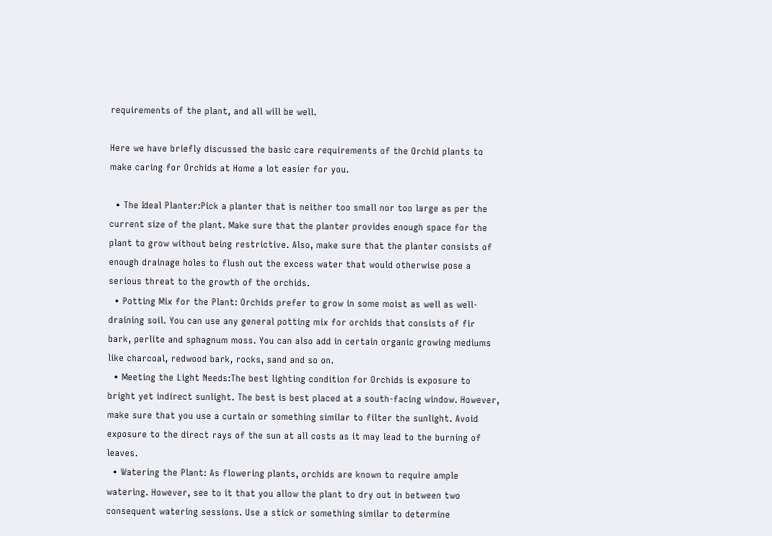requirements of the plant, and all will be well.

Here we have briefly discussed the basic care requirements of the Orchid plants to make caring for Orchids at Home a lot easier for you.

  • The Ideal Planter:Pick a planter that is neither too small nor too large as per the current size of the plant. Make sure that the planter provides enough space for the plant to grow without being restrictive. Also, make sure that the planter consists of enough drainage holes to flush out the excess water that would otherwise pose a serious threat to the growth of the orchids.
  • Potting Mix for the Plant: Orchids prefer to grow in some moist as well as well-draining soil. You can use any general potting mix for orchids that consists of fir bark, perlite and sphagnum moss. You can also add in certain organic growing mediums like charcoal, redwood bark, rocks, sand and so on.
  • Meeting the Light Needs:The best lighting condition for Orchids is exposure to bright yet indirect sunlight. The best is best placed at a south-facing window. However, make sure that you use a curtain or something similar to filter the sunlight. Avoid exposure to the direct rays of the sun at all costs as it may lead to the burning of leaves.
  • Watering the Plant: As flowering plants, orchids are known to require ample watering. However, see to it that you allow the plant to dry out in between two consequent watering sessions. Use a stick or something similar to determine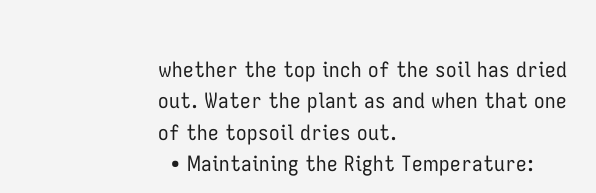whether the top inch of the soil has dried out. Water the plant as and when that one of the topsoil dries out.
  • Maintaining the Right Temperature: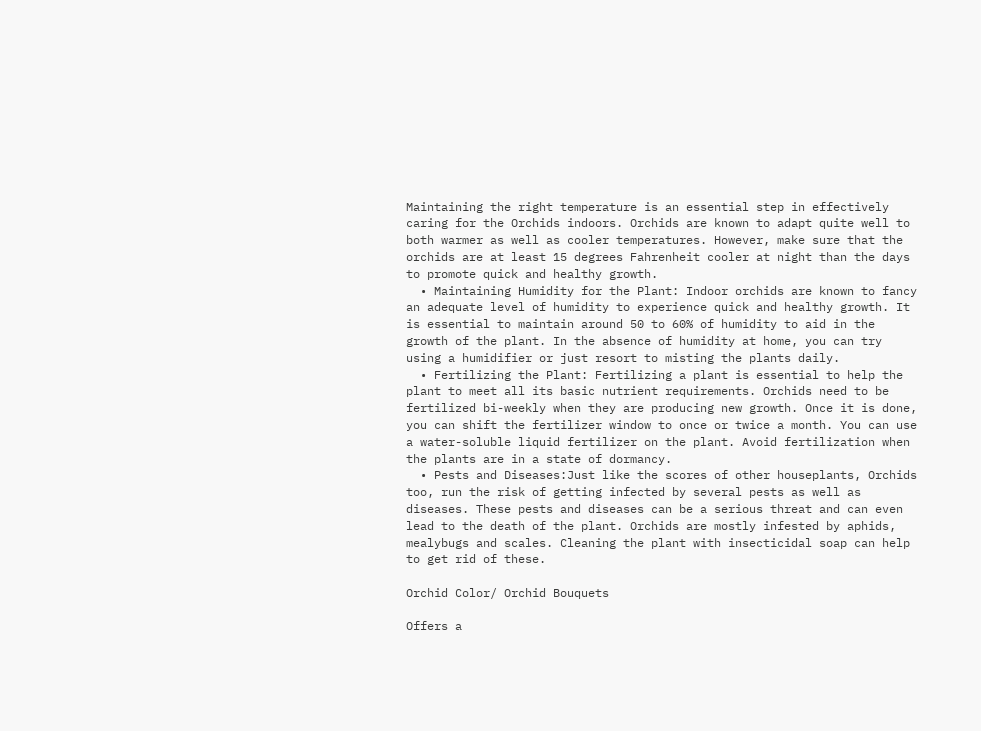Maintaining the right temperature is an essential step in effectively caring for the Orchids indoors. Orchids are known to adapt quite well to both warmer as well as cooler temperatures. However, make sure that the orchids are at least 15 degrees Fahrenheit cooler at night than the days to promote quick and healthy growth.
  • Maintaining Humidity for the Plant: Indoor orchids are known to fancy an adequate level of humidity to experience quick and healthy growth. It is essential to maintain around 50 to 60% of humidity to aid in the growth of the plant. In the absence of humidity at home, you can try using a humidifier or just resort to misting the plants daily.
  • Fertilizing the Plant: Fertilizing a plant is essential to help the plant to meet all its basic nutrient requirements. Orchids need to be fertilized bi-weekly when they are producing new growth. Once it is done, you can shift the fertilizer window to once or twice a month. You can use a water-soluble liquid fertilizer on the plant. Avoid fertilization when the plants are in a state of dormancy.
  • Pests and Diseases:Just like the scores of other houseplants, Orchids too, run the risk of getting infected by several pests as well as diseases. These pests and diseases can be a serious threat and can even lead to the death of the plant. Orchids are mostly infested by aphids, mealybugs and scales. Cleaning the plant with insecticidal soap can help to get rid of these.

Orchid Color/ Orchid Bouquets

Offers a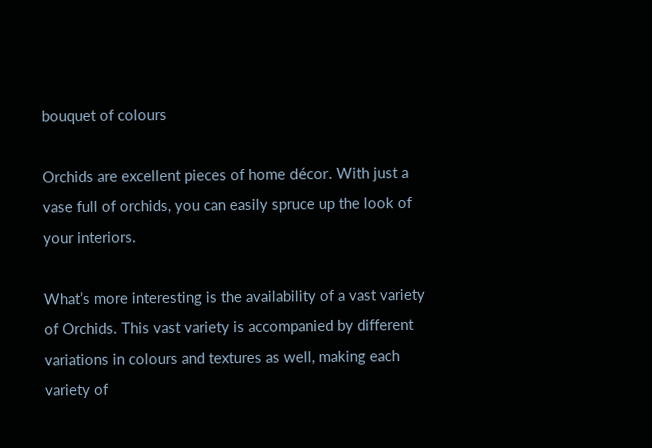bouquet of colours

Orchids are excellent pieces of home décor. With just a vase full of orchids, you can easily spruce up the look of your interiors.

What’s more interesting is the availability of a vast variety of Orchids. This vast variety is accompanied by different variations in colours and textures as well, making each variety of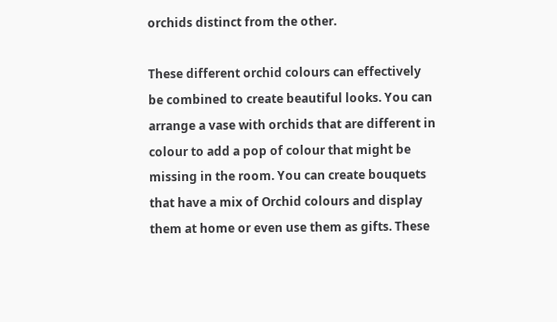orchids distinct from the other.

These different orchid colours can effectively be combined to create beautiful looks. You can arrange a vase with orchids that are different in colour to add a pop of colour that might be missing in the room. You can create bouquets that have a mix of Orchid colours and display them at home or even use them as gifts. These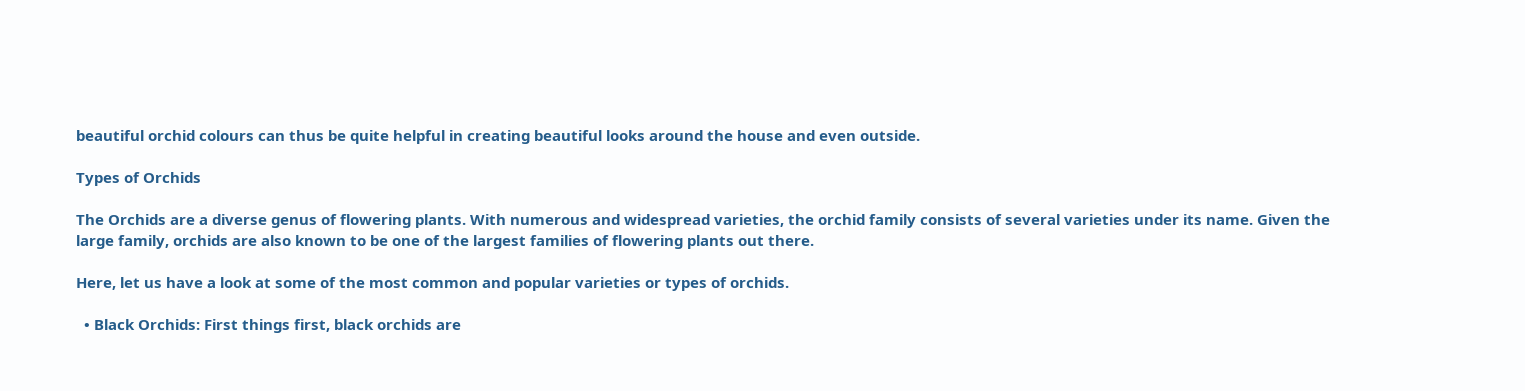beautiful orchid colours can thus be quite helpful in creating beautiful looks around the house and even outside.

Types of Orchids

The Orchids are a diverse genus of flowering plants. With numerous and widespread varieties, the orchid family consists of several varieties under its name. Given the large family, orchids are also known to be one of the largest families of flowering plants out there.

Here, let us have a look at some of the most common and popular varieties or types of orchids.

  • Black Orchids: First things first, black orchids are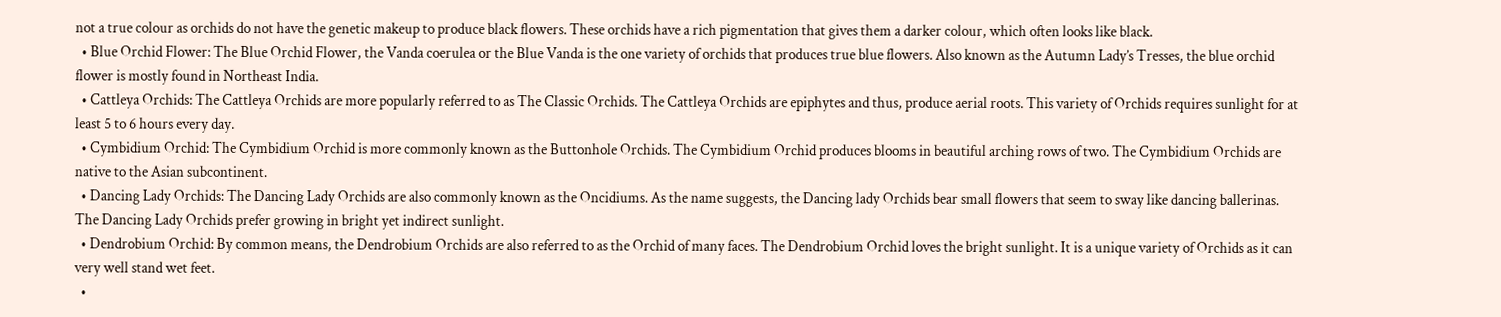not a true colour as orchids do not have the genetic makeup to produce black flowers. These orchids have a rich pigmentation that gives them a darker colour, which often looks like black.
  • Blue Orchid Flower: The Blue Orchid Flower, the Vanda coerulea or the Blue Vanda is the one variety of orchids that produces true blue flowers. Also known as the Autumn Lady’s Tresses, the blue orchid flower is mostly found in Northeast India.
  • Cattleya Orchids: The Cattleya Orchids are more popularly referred to as The Classic Orchids. The Cattleya Orchids are epiphytes and thus, produce aerial roots. This variety of Orchids requires sunlight for at least 5 to 6 hours every day.
  • Cymbidium Orchid: The Cymbidium Orchid is more commonly known as the Buttonhole Orchids. The Cymbidium Orchid produces blooms in beautiful arching rows of two. The Cymbidium Orchids are native to the Asian subcontinent.
  • Dancing Lady Orchids: The Dancing Lady Orchids are also commonly known as the Oncidiums. As the name suggests, the Dancing lady Orchids bear small flowers that seem to sway like dancing ballerinas. The Dancing Lady Orchids prefer growing in bright yet indirect sunlight.
  • Dendrobium Orchid: By common means, the Dendrobium Orchids are also referred to as the Orchid of many faces. The Dendrobium Orchid loves the bright sunlight. It is a unique variety of Orchids as it can very well stand wet feet.
  •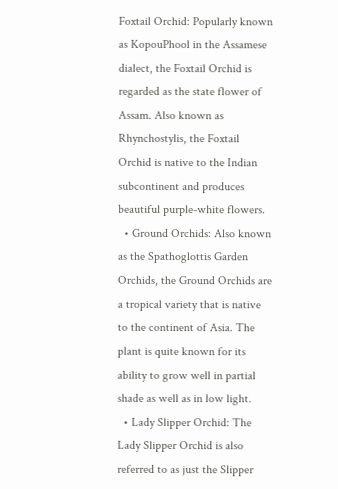Foxtail Orchid: Popularly known as KopouPhool in the Assamese dialect, the Foxtail Orchid is regarded as the state flower of Assam. Also known as Rhynchostylis, the Foxtail Orchid is native to the Indian subcontinent and produces beautiful purple-white flowers.
  • Ground Orchids: Also known as the Spathoglottis Garden Orchids, the Ground Orchids are a tropical variety that is native to the continent of Asia. The plant is quite known for its ability to grow well in partial shade as well as in low light.
  • Lady Slipper Orchid: The Lady Slipper Orchid is also referred to as just the Slipper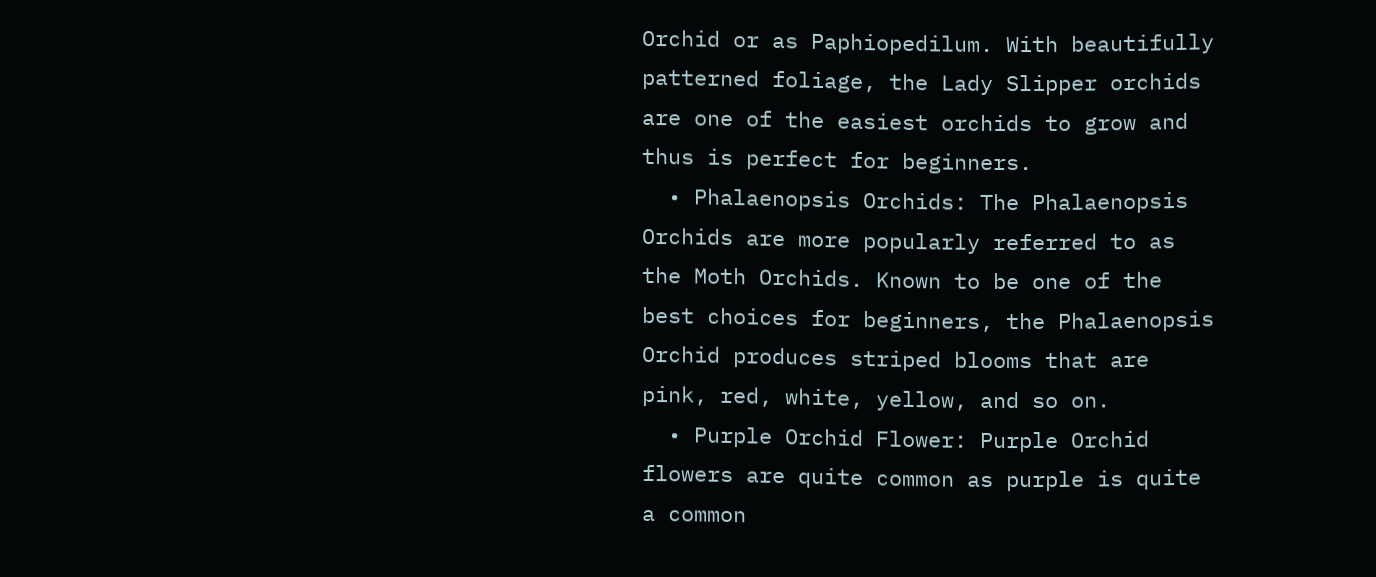Orchid or as Paphiopedilum. With beautifully patterned foliage, the Lady Slipper orchids are one of the easiest orchids to grow and thus is perfect for beginners.
  • Phalaenopsis Orchids: The Phalaenopsis Orchids are more popularly referred to as the Moth Orchids. Known to be one of the best choices for beginners, the Phalaenopsis Orchid produces striped blooms that are pink, red, white, yellow, and so on.
  • Purple Orchid Flower: Purple Orchid flowers are quite common as purple is quite a common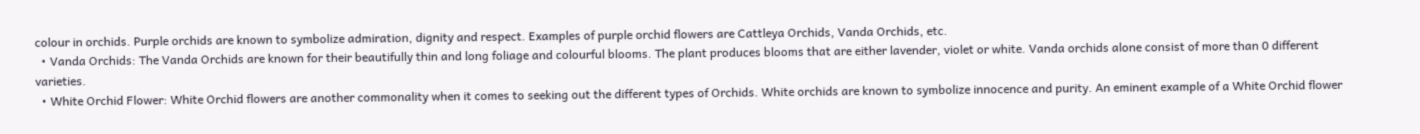colour in orchids. Purple orchids are known to symbolize admiration, dignity and respect. Examples of purple orchid flowers are Cattleya Orchids, Vanda Orchids, etc.
  • Vanda Orchids: The Vanda Orchids are known for their beautifully thin and long foliage and colourful blooms. The plant produces blooms that are either lavender, violet or white. Vanda orchids alone consist of more than 0 different varieties.
  • White Orchid Flower: White Orchid flowers are another commonality when it comes to seeking out the different types of Orchids. White orchids are known to symbolize innocence and purity. An eminent example of a White Orchid flower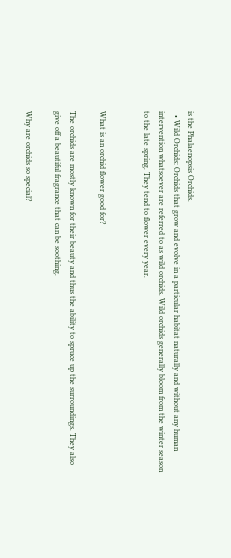is the Phalaenopsis Orchids.
  • Wild Orchids: Orchids that grow and evolve in a particular habitat naturally and without any human intervention whatsoever are referred to as wild orchids. Wild orchids generally bloom from the winter season to the late spring. They tend to flower every year.


What is an orchid flower good for?

The orchids are mostly known for their beauty and thus the ability to spruce up the surroundings. They also give off a beautiful fragrance that can be soothing.

Why are orchids so special?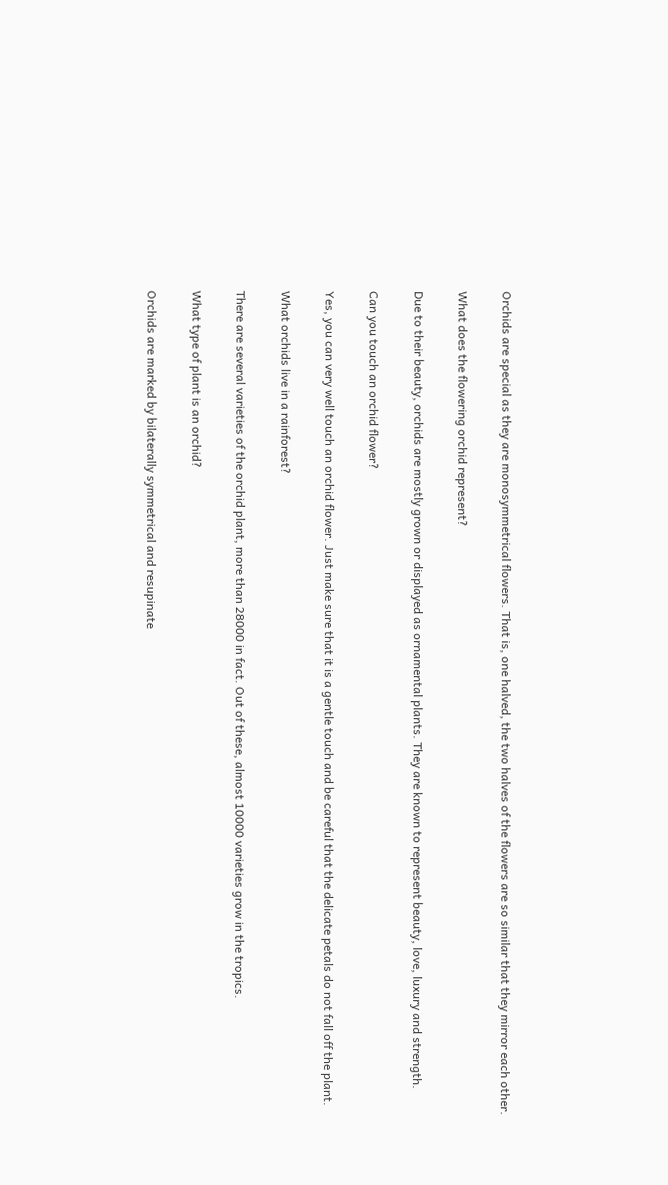Orchids are special as they are monosymmetrical flowers. That is, one halved, the two halves of the flowers are so similar that they mirror each other.

What does the flowering orchid represent?

Due to their beauty, orchids are mostly grown or displayed as ornamental plants. They are known to represent beauty, love, luxury and strength.

Can you touch an orchid flower?

Yes, you can very well touch an orchid flower. Just make sure that it is a gentle touch and be careful that the delicate petals do not fall off the plant.

What orchids live in a rainforest?

There are several varieties of the orchid plant, more than 28000 in fact. Out of these, almost 10000 varieties grow in the tropics.

What type of plant is an orchid?

Orchids are marked by bilaterally symmetrical and resupinate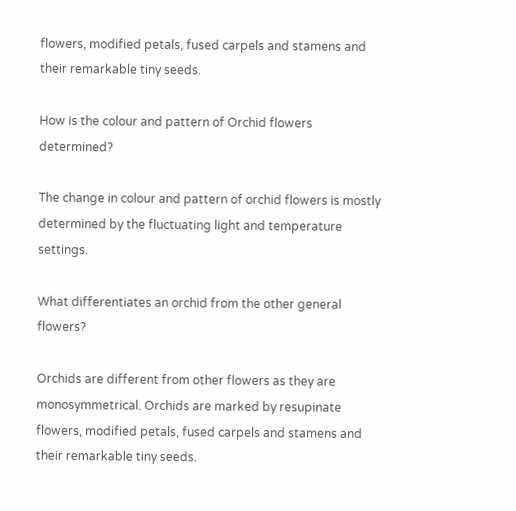flowers, modified petals, fused carpels and stamens and their remarkable tiny seeds.

How is the colour and pattern of Orchid flowers determined?

The change in colour and pattern of orchid flowers is mostly determined by the fluctuating light and temperature settings.

What differentiates an orchid from the other general flowers?

Orchids are different from other flowers as they are monosymmetrical. Orchids are marked by resupinate flowers, modified petals, fused carpels and stamens and their remarkable tiny seeds.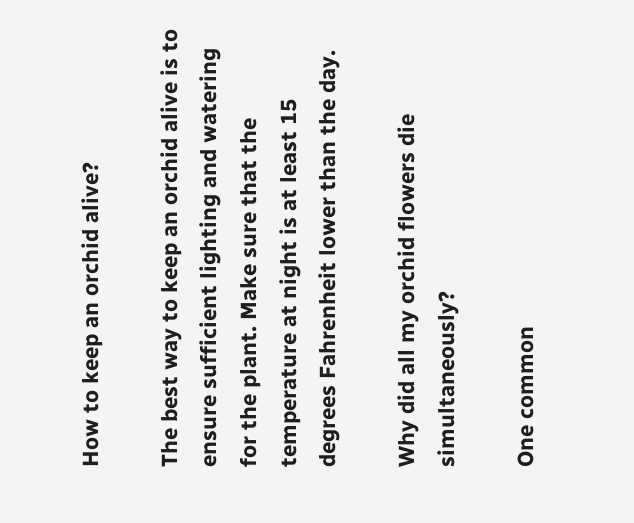How to keep an orchid alive?

The best way to keep an orchid alive is to ensure sufficient lighting and watering for the plant. Make sure that the temperature at night is at least 15 degrees Fahrenheit lower than the day.

Why did all my orchid flowers die simultaneously?

One common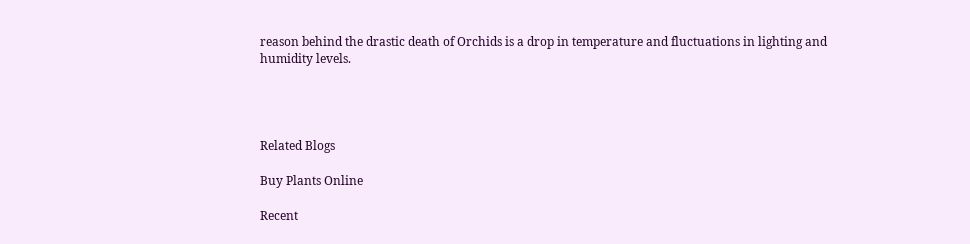reason behind the drastic death of Orchids is a drop in temperature and fluctuations in lighting and humidity levels.




Related Blogs

Buy Plants Online

Recent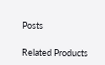Posts

Related Products